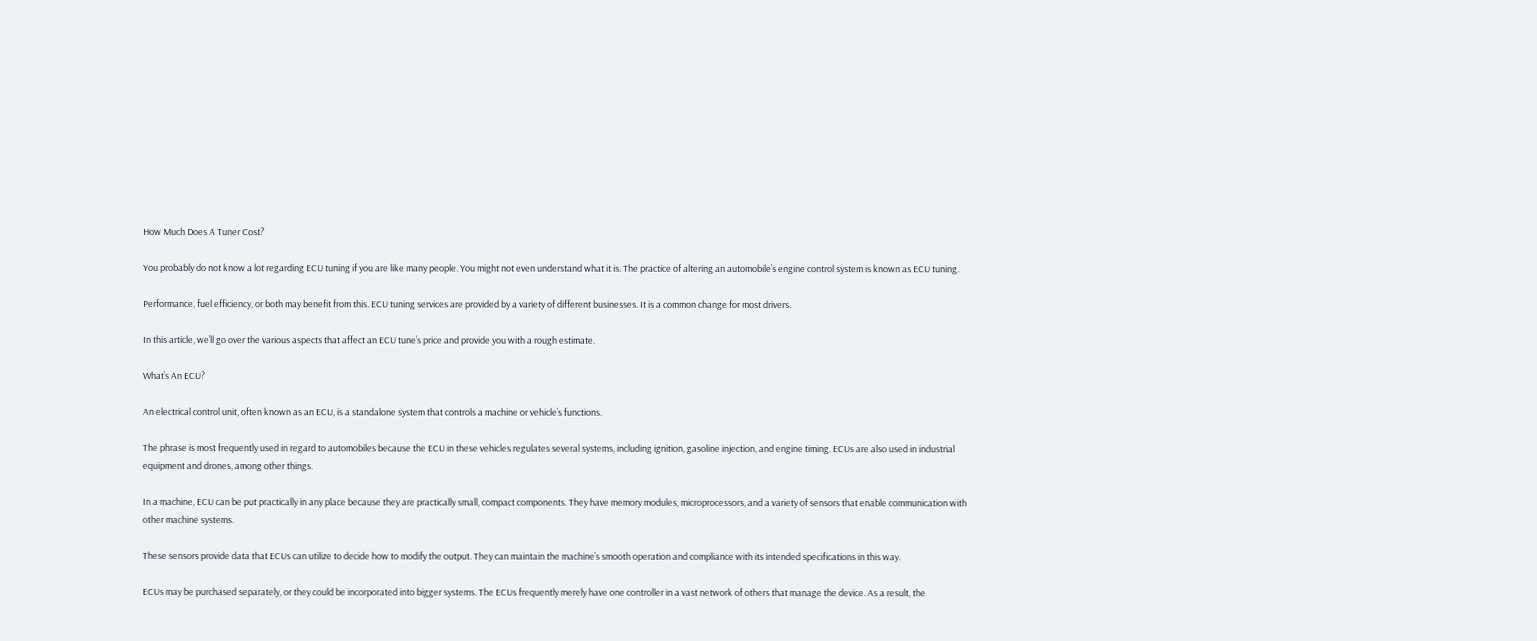How Much Does A Tuner Cost?

You probably do not know a lot regarding ECU tuning if you are like many people. You might not even understand what it is. The practice of altering an automobile’s engine control system is known as ECU tuning.

Performance, fuel efficiency, or both may benefit from this. ECU tuning services are provided by a variety of different businesses. It is a common change for most drivers.

In this article, we’ll go over the various aspects that affect an ECU tune’s price and provide you with a rough estimate.

What’s An ECU?

An electrical control unit, often known as an ECU, is a standalone system that controls a machine or vehicle’s functions.

The phrase is most frequently used in regard to automobiles because the ECU in these vehicles regulates several systems, including ignition, gasoline injection, and engine timing. ECUs are also used in industrial equipment and drones, among other things.

In a machine, ECU can be put practically in any place because they are practically small, compact components. They have memory modules, microprocessors, and a variety of sensors that enable communication with other machine systems.

These sensors provide data that ECUs can utilize to decide how to modify the output. They can maintain the machine’s smooth operation and compliance with its intended specifications in this way.

ECUs may be purchased separately, or they could be incorporated into bigger systems. The ECUs frequently merely have one controller in a vast network of others that manage the device. As a result, the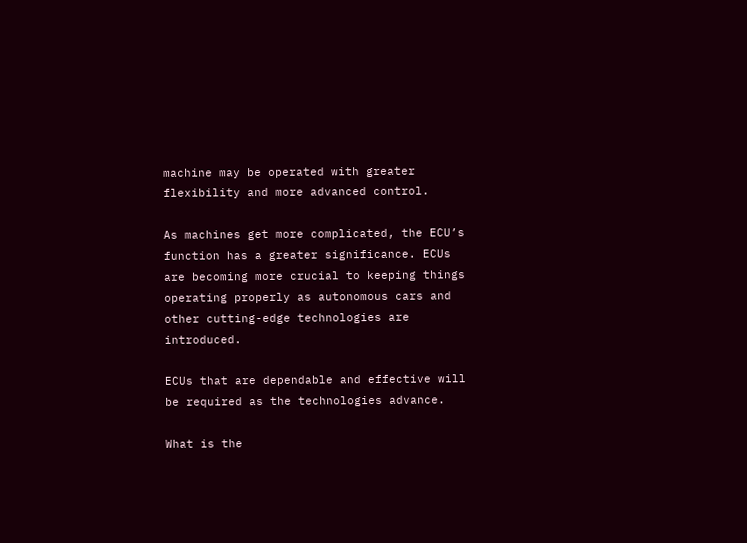machine may be operated with greater flexibility and more advanced control.

As machines get more complicated, the ECU’s function has a greater significance. ECUs are becoming more crucial to keeping things operating properly as autonomous cars and other cutting-edge technologies are introduced.

ECUs that are dependable and effective will be required as the technologies advance.

What is the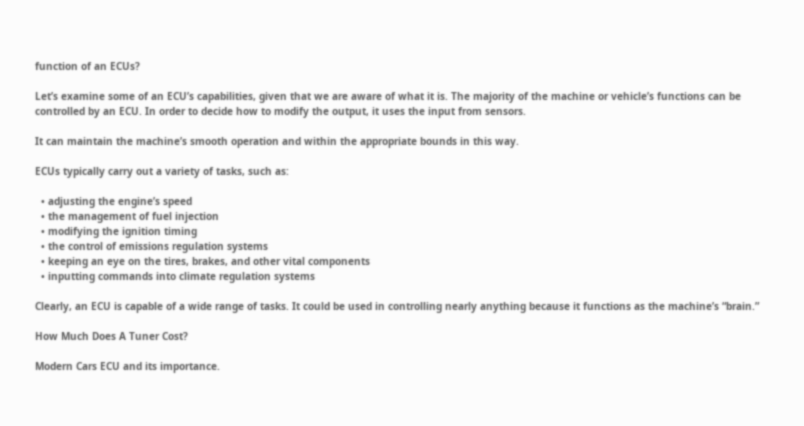function of an ECUs?

Let’s examine some of an ECU’s capabilities, given that we are aware of what it is. The majority of the machine or vehicle’s functions can be controlled by an ECU. In order to decide how to modify the output, it uses the input from sensors.

It can maintain the machine’s smooth operation and within the appropriate bounds in this way.

ECUs typically carry out a variety of tasks, such as:

  • adjusting the engine’s speed
  • the management of fuel injection
  • modifying the ignition timing
  • the control of emissions regulation systems
  • keeping an eye on the tires, brakes, and other vital components
  • inputting commands into climate regulation systems

Clearly, an ECU is capable of a wide range of tasks. It could be used in controlling nearly anything because it functions as the machine’s “brain.”

How Much Does A Tuner Cost?

Modern Cars ECU and its importance.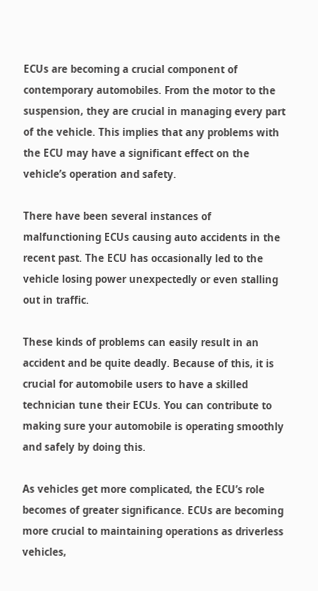ECUs are becoming a crucial component of contemporary automobiles. From the motor to the suspension, they are crucial in managing every part of the vehicle. This implies that any problems with the ECU may have a significant effect on the vehicle’s operation and safety.

There have been several instances of malfunctioning ECUs causing auto accidents in the recent past. The ECU has occasionally led to the vehicle losing power unexpectedly or even stalling out in traffic.

These kinds of problems can easily result in an accident and be quite deadly. Because of this, it is crucial for automobile users to have a skilled technician tune their ECUs. You can contribute to making sure your automobile is operating smoothly and safely by doing this.

As vehicles get more complicated, the ECU’s role becomes of greater significance. ECUs are becoming more crucial to maintaining operations as driverless vehicles,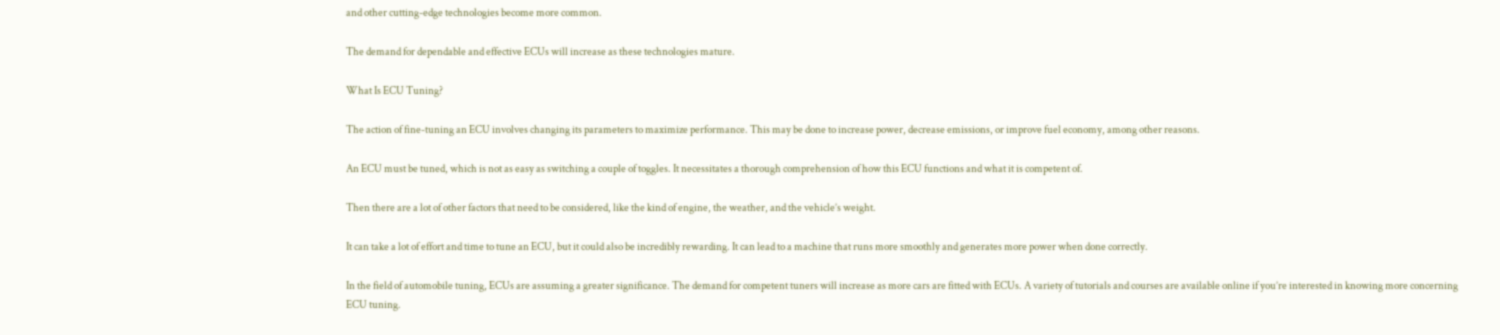and other cutting-edge technologies become more common.

The demand for dependable and effective ECUs will increase as these technologies mature.

What Is ECU Tuning?

The action of fine-tuning an ECU involves changing its parameters to maximize performance. This may be done to increase power, decrease emissions, or improve fuel economy, among other reasons.

An ECU must be tuned, which is not as easy as switching a couple of toggles. It necessitates a thorough comprehension of how this ECU functions and what it is competent of.

Then there are a lot of other factors that need to be considered, like the kind of engine, the weather, and the vehicle’s weight.

It can take a lot of effort and time to tune an ECU, but it could also be incredibly rewarding. It can lead to a machine that runs more smoothly and generates more power when done correctly.

In the field of automobile tuning, ECUs are assuming a greater significance. The demand for competent tuners will increase as more cars are fitted with ECUs. A variety of tutorials and courses are available online if you’re interested in knowing more concerning ECU tuning.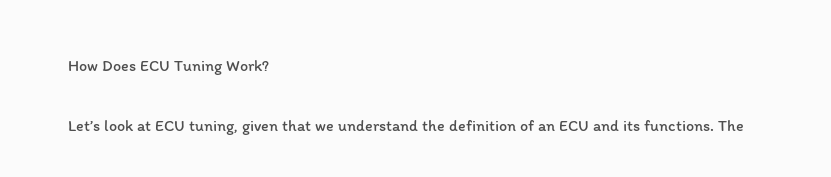How Does ECU Tuning Work?

Let’s look at ECU tuning, given that we understand the definition of an ECU and its functions. The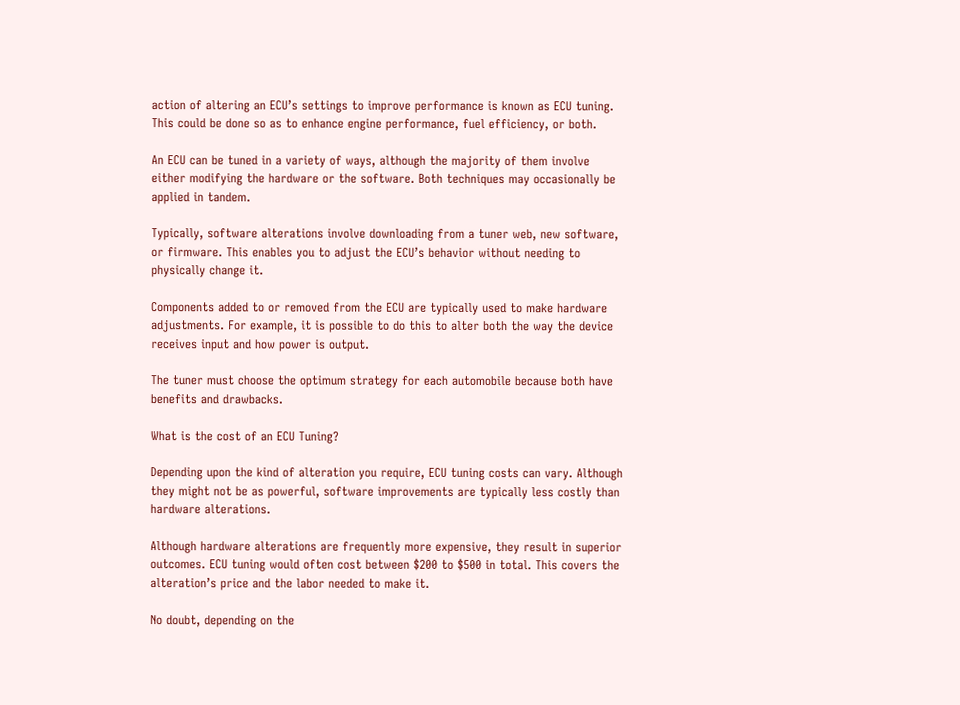action of altering an ECU’s settings to improve performance is known as ECU tuning. This could be done so as to enhance engine performance, fuel efficiency, or both.

An ECU can be tuned in a variety of ways, although the majority of them involve either modifying the hardware or the software. Both techniques may occasionally be applied in tandem.

Typically, software alterations involve downloading from a tuner web, new software, or firmware. This enables you to adjust the ECU’s behavior without needing to physically change it.

Components added to or removed from the ECU are typically used to make hardware adjustments. For example, it is possible to do this to alter both the way the device receives input and how power is output.

The tuner must choose the optimum strategy for each automobile because both have benefits and drawbacks.

What is the cost of an ECU Tuning?

Depending upon the kind of alteration you require, ECU tuning costs can vary. Although they might not be as powerful, software improvements are typically less costly than hardware alterations.

Although hardware alterations are frequently more expensive, they result in superior outcomes. ECU tuning would often cost between $200 to $500 in total. This covers the alteration’s price and the labor needed to make it.

No doubt, depending on the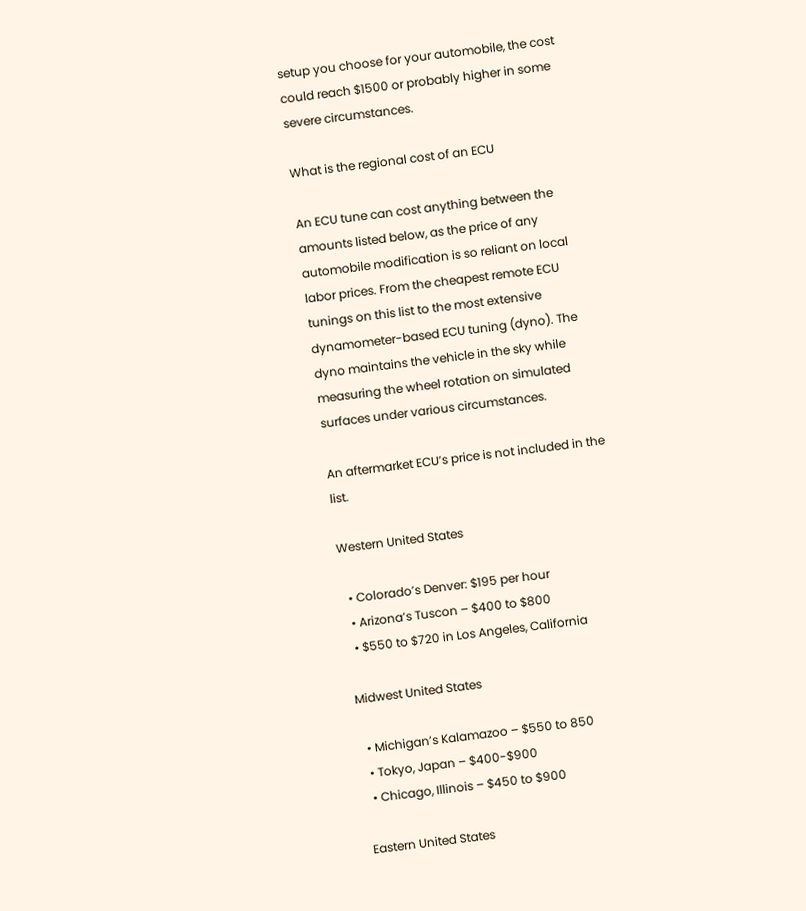setup you choose for your automobile, the cost could reach $1500 or probably higher in some severe circumstances.

What is the regional cost of an ECU

An ECU tune can cost anything between the amounts listed below, as the price of any automobile modification is so reliant on local labor prices. From the cheapest remote ECU tunings on this list to the most extensive dynamometer-based ECU tuning (dyno). The dyno maintains the vehicle in the sky while measuring the wheel rotation on simulated surfaces under various circumstances.

An aftermarket ECU’s price is not included in the list.

Western United States

  • Colorado’s Denver: $195 per hour
  • Arizona’s Tuscon – $400 to $800
  • $550 to $720 in Los Angeles, California

Midwest United States

  • Michigan’s Kalamazoo – $550 to 850
  • Tokyo, Japan – $400-$900
  • Chicago, Illinois – $450 to $900

Eastern United States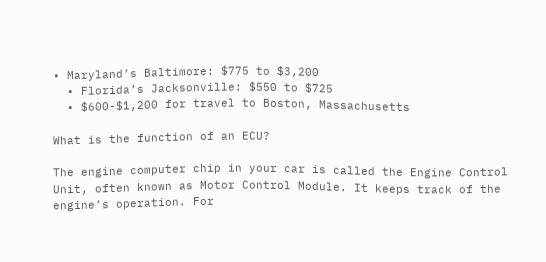• Maryland’s Baltimore: $775 to $3,200
  • Florida’s Jacksonville: $550 to $725
  • $600-$1,200 for travel to Boston, Massachusetts

What is the function of an ECU?

The engine computer chip in your car is called the Engine Control Unit, often known as Motor Control Module. It keeps track of the engine’s operation. For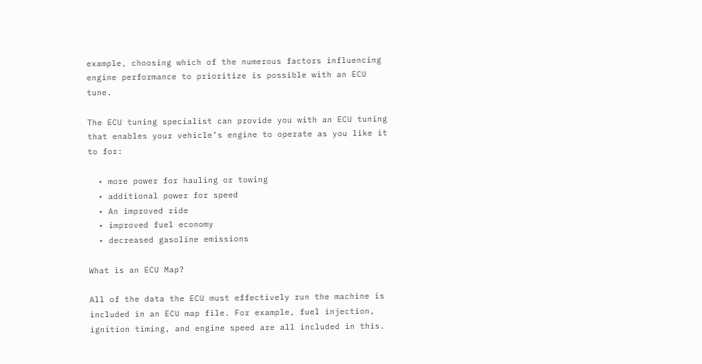example, choosing which of the numerous factors influencing engine performance to prioritize is possible with an ECU tune.

The ECU tuning specialist can provide you with an ECU tuning that enables your vehicle’s engine to operate as you like it to for:

  • more power for hauling or towing
  • additional power for speed
  • An improved ride
  • improved fuel economy
  • decreased gasoline emissions

What is an ECU Map?

All of the data the ECU must effectively run the machine is included in an ECU map file. For example, fuel injection, ignition timing, and engine speed are all included in this.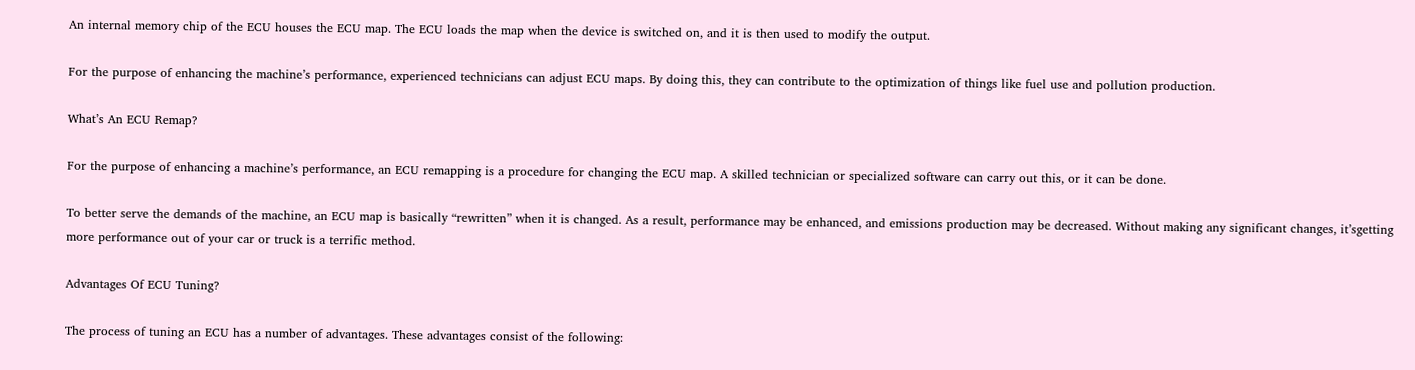An internal memory chip of the ECU houses the ECU map. The ECU loads the map when the device is switched on, and it is then used to modify the output.

For the purpose of enhancing the machine’s performance, experienced technicians can adjust ECU maps. By doing this, they can contribute to the optimization of things like fuel use and pollution production.

What’s An ECU Remap?

For the purpose of enhancing a machine’s performance, an ECU remapping is a procedure for changing the ECU map. A skilled technician or specialized software can carry out this, or it can be done.

To better serve the demands of the machine, an ECU map is basically “rewritten” when it is changed. As a result, performance may be enhanced, and emissions production may be decreased. Without making any significant changes, it’sgetting more performance out of your car or truck is a terrific method.

Advantages Of ECU Tuning?

The process of tuning an ECU has a number of advantages. These advantages consist of the following: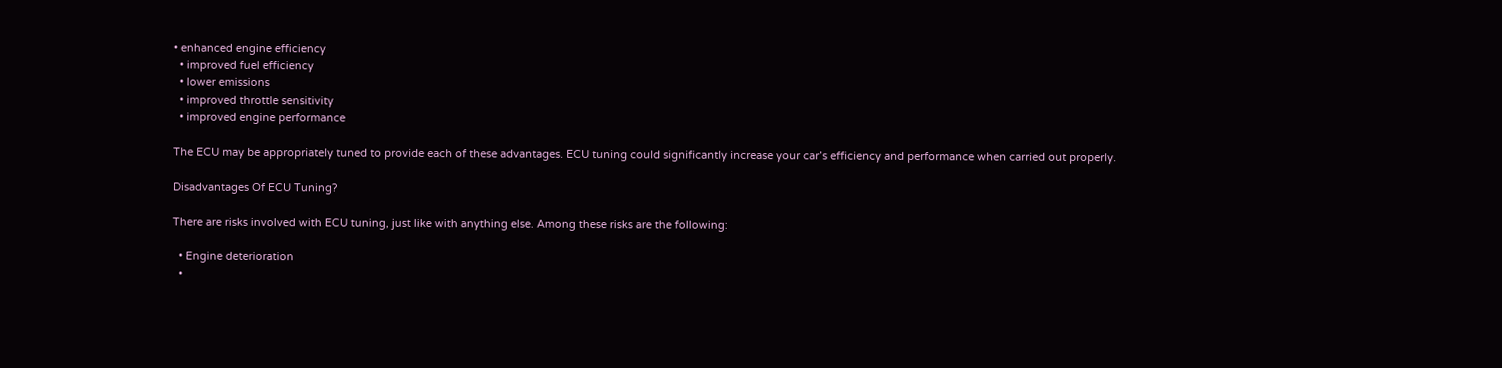• enhanced engine efficiency
  • improved fuel efficiency
  • lower emissions
  • improved throttle sensitivity
  • improved engine performance

The ECU may be appropriately tuned to provide each of these advantages. ECU tuning could significantly increase your car’s efficiency and performance when carried out properly.

Disadvantages Of ECU Tuning?

There are risks involved with ECU tuning, just like with anything else. Among these risks are the following:

  • Engine deterioration
  •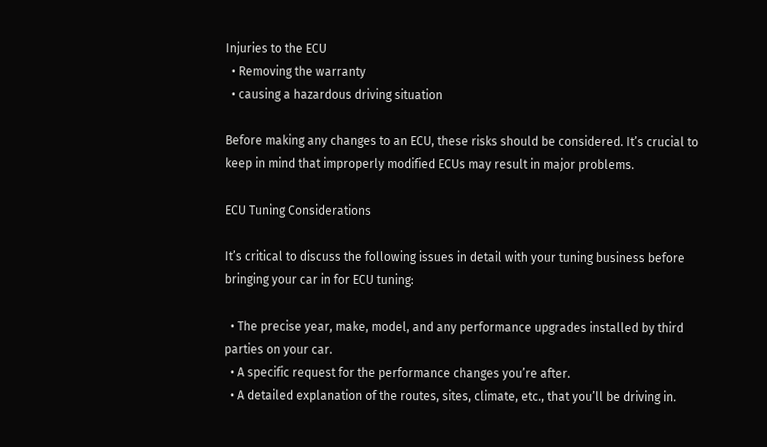Injuries to the ECU
  • Removing the warranty
  • causing a hazardous driving situation

Before making any changes to an ECU, these risks should be considered. It’s crucial to keep in mind that improperly modified ECUs may result in major problems.

ECU Tuning Considerations

It’s critical to discuss the following issues in detail with your tuning business before bringing your car in for ECU tuning:

  • The precise year, make, model, and any performance upgrades installed by third parties on your car.
  • A specific request for the performance changes you’re after.
  • A detailed explanation of the routes, sites, climate, etc., that you’ll be driving in.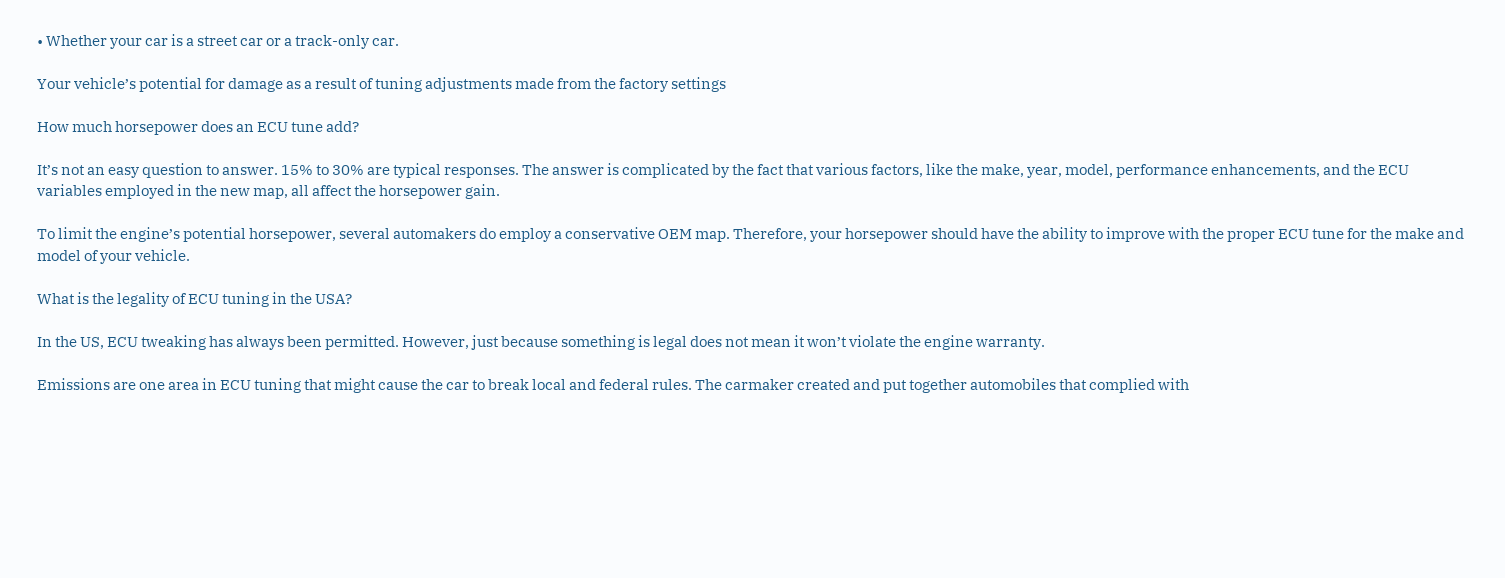• Whether your car is a street car or a track-only car.

Your vehicle’s potential for damage as a result of tuning adjustments made from the factory settings

How much horsepower does an ECU tune add?

It’s not an easy question to answer. 15% to 30% are typical responses. The answer is complicated by the fact that various factors, like the make, year, model, performance enhancements, and the ECU variables employed in the new map, all affect the horsepower gain.

To limit the engine’s potential horsepower, several automakers do employ a conservative OEM map. Therefore, your horsepower should have the ability to improve with the proper ECU tune for the make and model of your vehicle.

What is the legality of ECU tuning in the USA?

In the US, ECU tweaking has always been permitted. However, just because something is legal does not mean it won’t violate the engine warranty.

Emissions are one area in ECU tuning that might cause the car to break local and federal rules. The carmaker created and put together automobiles that complied with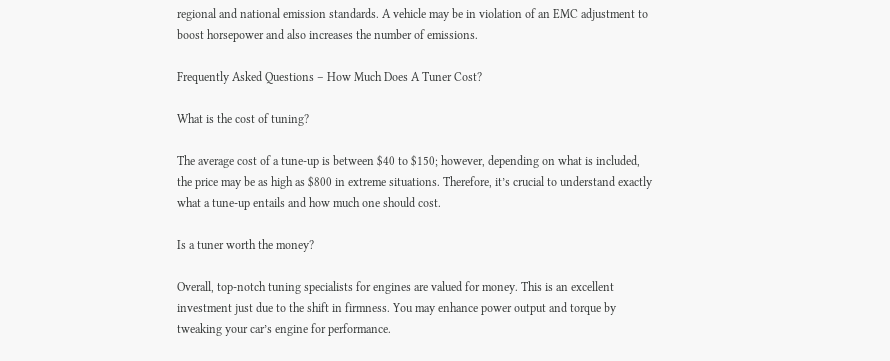regional and national emission standards. A vehicle may be in violation of an EMC adjustment to boost horsepower and also increases the number of emissions.

Frequently Asked Questions – How Much Does A Tuner Cost?

What is the cost of tuning?

The average cost of a tune-up is between $40 to $150; however, depending on what is included, the price may be as high as $800 in extreme situations. Therefore, it’s crucial to understand exactly what a tune-up entails and how much one should cost.

Is a tuner worth the money?

Overall, top-notch tuning specialists for engines are valued for money. This is an excellent investment just due to the shift in firmness. You may enhance power output and torque by tweaking your car’s engine for performance.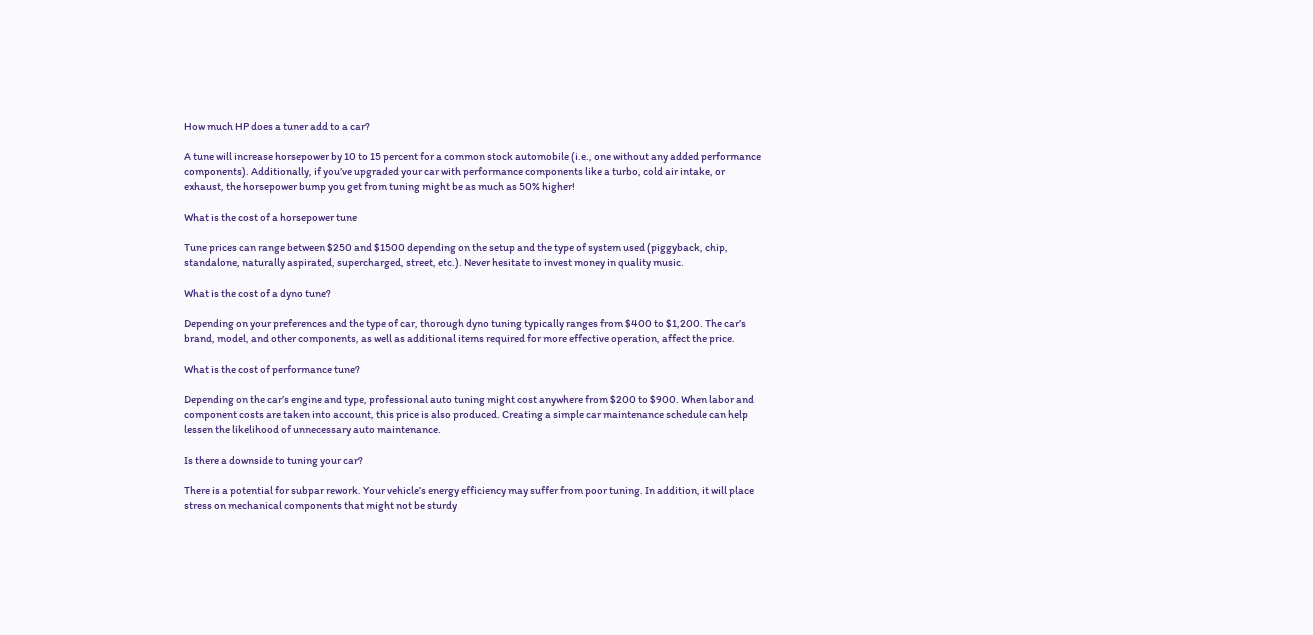How much HP does a tuner add to a car?

A tune will increase horsepower by 10 to 15 percent for a common stock automobile (i.e., one without any added performance components). Additionally, if you’ve upgraded your car with performance components like a turbo, cold air intake, or exhaust, the horsepower bump you get from tuning might be as much as 50% higher!

What is the cost of a horsepower tune

Tune prices can range between $250 and $1500 depending on the setup and the type of system used (piggyback, chip, standalone, naturally aspirated, supercharged, street, etc.). Never hesitate to invest money in quality music.

What is the cost of a dyno tune?

Depending on your preferences and the type of car, thorough dyno tuning typically ranges from $400 to $1,200. The car’s brand, model, and other components, as well as additional items required for more effective operation, affect the price.

What is the cost of performance tune?

Depending on the car’s engine and type, professional auto tuning might cost anywhere from $200 to $900. When labor and component costs are taken into account, this price is also produced. Creating a simple car maintenance schedule can help lessen the likelihood of unnecessary auto maintenance.

Is there a downside to tuning your car?

There is a potential for subpar rework. Your vehicle’s energy efficiency may suffer from poor tuning. In addition, it will place stress on mechanical components that might not be sturdy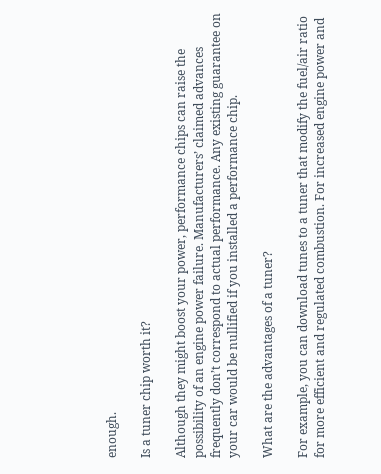enough.

Is a tuner chip worth it?

Although they might boost your power, performance chips can raise the possibility of an engine power failure. Manufacturers’ claimed advances frequently don’t correspond to actual performance. Any existing guarantee on your car would be nullified if you installed a performance chip.

What are the advantages of a tuner?

For example, you can download tunes to a tuner that modify the fuel/air ratio for more efficient and regulated combustion. For increased engine power and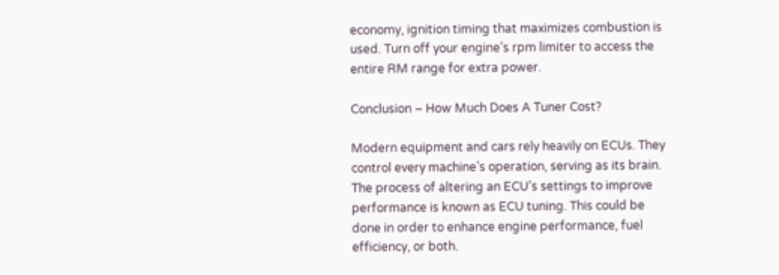economy, ignition timing that maximizes combustion is used. Turn off your engine’s rpm limiter to access the entire RM range for extra power.

Conclusion – How Much Does A Tuner Cost?

Modern equipment and cars rely heavily on ECUs. They control every machine’s operation, serving as its brain. The process of altering an ECU’s settings to improve performance is known as ECU tuning. This could be done in order to enhance engine performance, fuel efficiency, or both.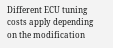Different ECU tuning costs apply depending on the modification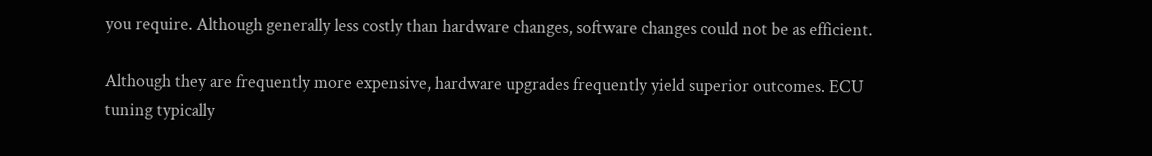you require. Although generally less costly than hardware changes, software changes could not be as efficient.

Although they are frequently more expensive, hardware upgrades frequently yield superior outcomes. ECU tuning typically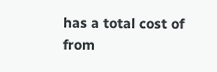has a total cost of from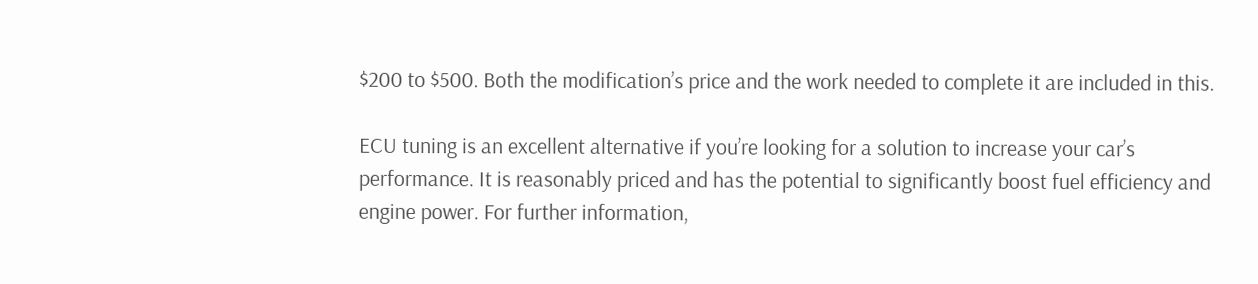$200 to $500. Both the modification’s price and the work needed to complete it are included in this.

ECU tuning is an excellent alternative if you’re looking for a solution to increase your car’s performance. It is reasonably priced and has the potential to significantly boost fuel efficiency and engine power. For further information,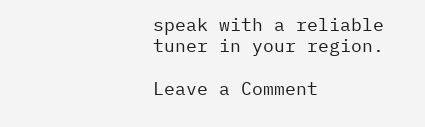speak with a reliable tuner in your region.

Leave a Comment